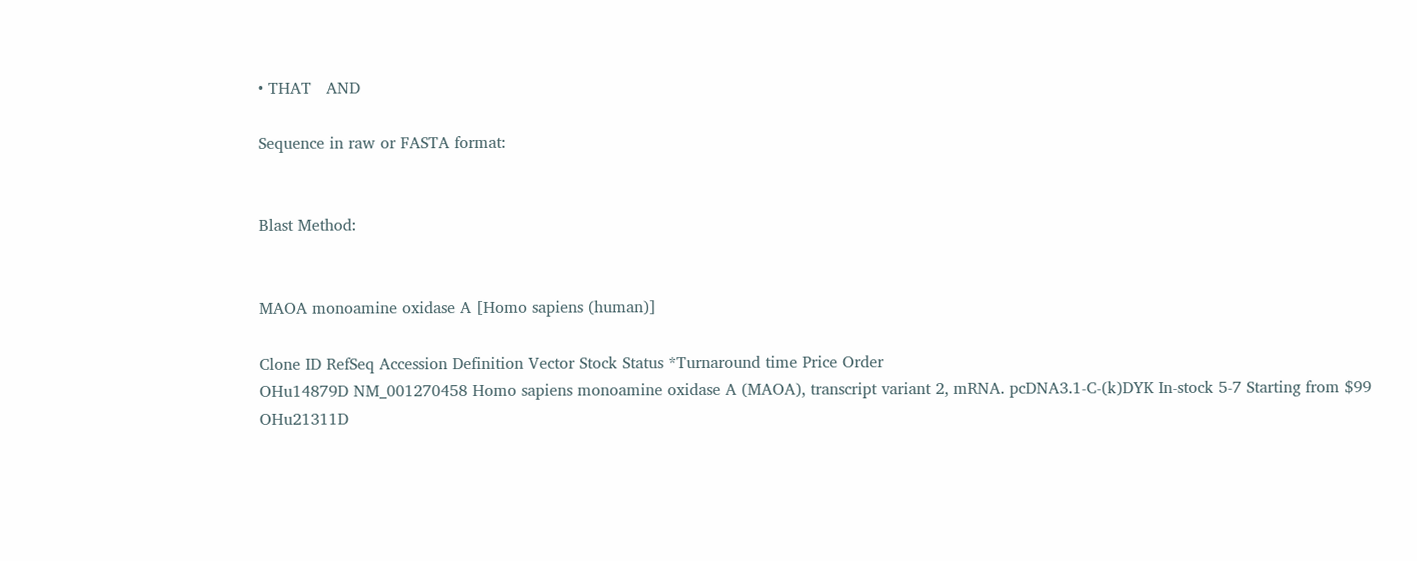• THAT   AND

Sequence in raw or FASTA format:


Blast Method:


MAOA monoamine oxidase A [Homo sapiens (human)]

Clone ID RefSeq Accession Definition Vector Stock Status *Turnaround time Price Order
OHu14879D NM_001270458 Homo sapiens monoamine oxidase A (MAOA), transcript variant 2, mRNA. pcDNA3.1-C-(k)DYK In-stock 5-7 Starting from $99
OHu21311D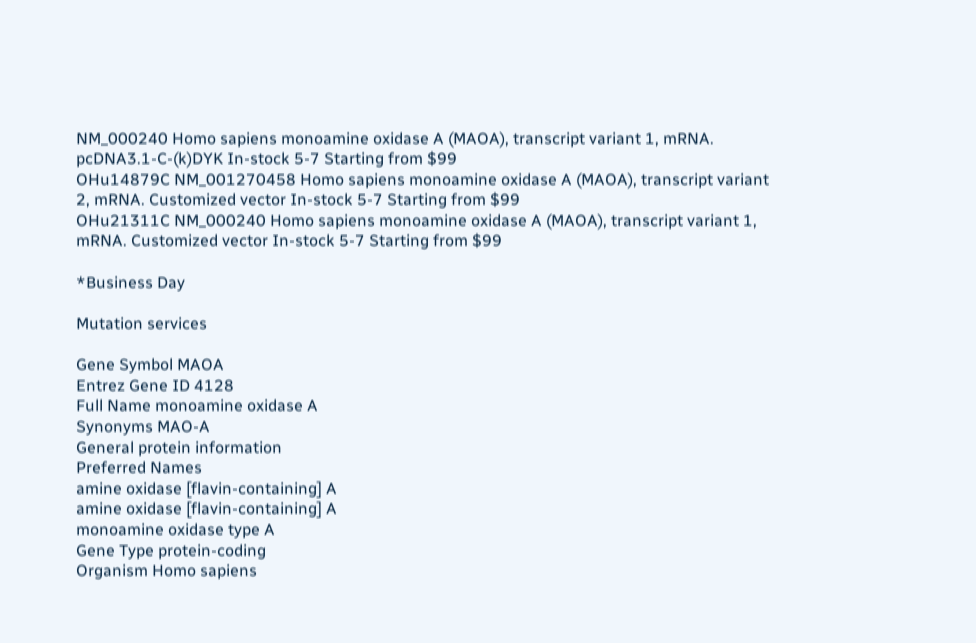NM_000240 Homo sapiens monoamine oxidase A (MAOA), transcript variant 1, mRNA. pcDNA3.1-C-(k)DYK In-stock 5-7 Starting from $99
OHu14879C NM_001270458 Homo sapiens monoamine oxidase A (MAOA), transcript variant 2, mRNA. Customized vector In-stock 5-7 Starting from $99
OHu21311C NM_000240 Homo sapiens monoamine oxidase A (MAOA), transcript variant 1, mRNA. Customized vector In-stock 5-7 Starting from $99

*Business Day

Mutation services

Gene Symbol MAOA
Entrez Gene ID 4128
Full Name monoamine oxidase A
Synonyms MAO-A
General protein information
Preferred Names
amine oxidase [flavin-containing] A
amine oxidase [flavin-containing] A
monoamine oxidase type A
Gene Type protein-coding
Organism Homo sapiens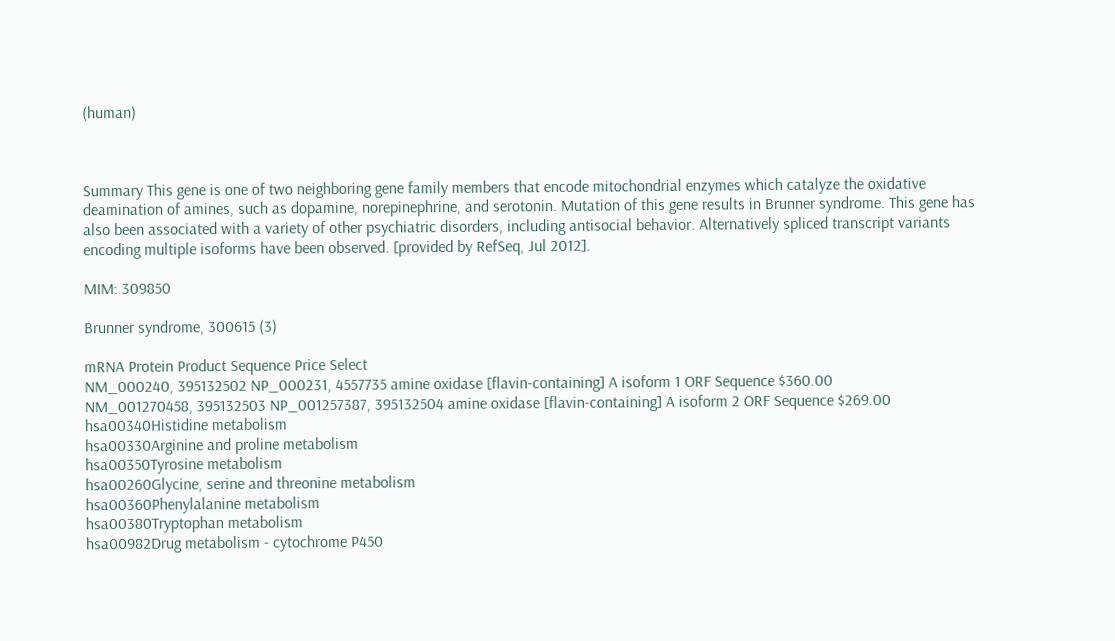(human)



Summary This gene is one of two neighboring gene family members that encode mitochondrial enzymes which catalyze the oxidative deamination of amines, such as dopamine, norepinephrine, and serotonin. Mutation of this gene results in Brunner syndrome. This gene has also been associated with a variety of other psychiatric disorders, including antisocial behavior. Alternatively spliced transcript variants encoding multiple isoforms have been observed. [provided by RefSeq, Jul 2012].

MIM: 309850

Brunner syndrome, 300615 (3)

mRNA Protein Product Sequence Price Select
NM_000240, 395132502 NP_000231, 4557735 amine oxidase [flavin-containing] A isoform 1 ORF Sequence $360.00
NM_001270458, 395132503 NP_001257387, 395132504 amine oxidase [flavin-containing] A isoform 2 ORF Sequence $269.00
hsa00340Histidine metabolism
hsa00330Arginine and proline metabolism
hsa00350Tyrosine metabolism
hsa00260Glycine, serine and threonine metabolism
hsa00360Phenylalanine metabolism
hsa00380Tryptophan metabolism
hsa00982Drug metabolism - cytochrome P450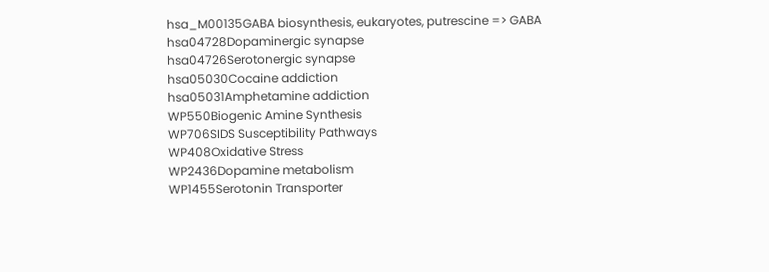hsa_M00135GABA biosynthesis, eukaryotes, putrescine => GABA
hsa04728Dopaminergic synapse
hsa04726Serotonergic synapse
hsa05030Cocaine addiction
hsa05031Amphetamine addiction
WP550Biogenic Amine Synthesis
WP706SIDS Susceptibility Pathways
WP408Oxidative Stress
WP2436Dopamine metabolism
WP1455Serotonin Transporter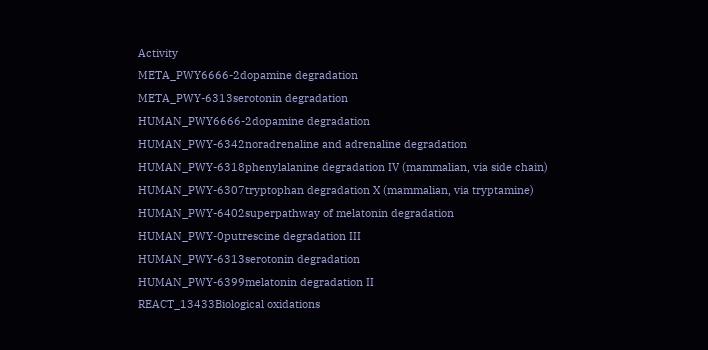Activity
META_PWY6666-2dopamine degradation
META_PWY-6313serotonin degradation
HUMAN_PWY6666-2dopamine degradation
HUMAN_PWY-6342noradrenaline and adrenaline degradation
HUMAN_PWY-6318phenylalanine degradation IV (mammalian, via side chain)
HUMAN_PWY-6307tryptophan degradation X (mammalian, via tryptamine)
HUMAN_PWY-6402superpathway of melatonin degradation
HUMAN_PWY-0putrescine degradation III
HUMAN_PWY-6313serotonin degradation
HUMAN_PWY-6399melatonin degradation II
REACT_13433Biological oxidations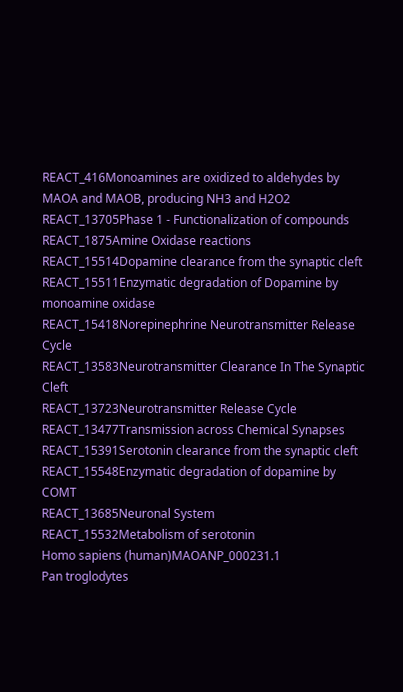REACT_416Monoamines are oxidized to aldehydes by MAOA and MAOB, producing NH3 and H2O2
REACT_13705Phase 1 - Functionalization of compounds
REACT_1875Amine Oxidase reactions
REACT_15514Dopamine clearance from the synaptic cleft
REACT_15511Enzymatic degradation of Dopamine by monoamine oxidase
REACT_15418Norepinephrine Neurotransmitter Release Cycle
REACT_13583Neurotransmitter Clearance In The Synaptic Cleft
REACT_13723Neurotransmitter Release Cycle
REACT_13477Transmission across Chemical Synapses
REACT_15391Serotonin clearance from the synaptic cleft
REACT_15548Enzymatic degradation of dopamine by COMT
REACT_13685Neuronal System
REACT_15532Metabolism of serotonin
Homo sapiens (human)MAOANP_000231.1
Pan troglodytes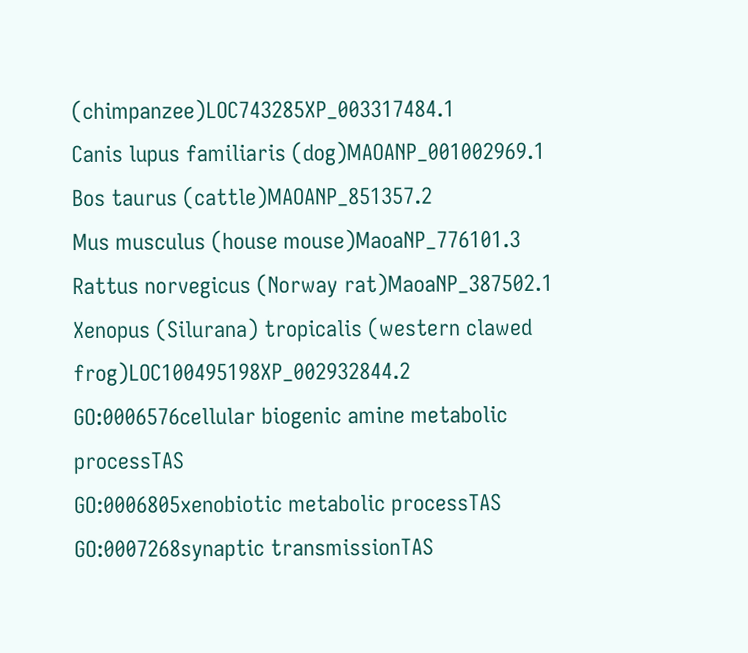(chimpanzee)LOC743285XP_003317484.1
Canis lupus familiaris (dog)MAOANP_001002969.1
Bos taurus (cattle)MAOANP_851357.2
Mus musculus (house mouse)MaoaNP_776101.3
Rattus norvegicus (Norway rat)MaoaNP_387502.1
Xenopus (Silurana) tropicalis (western clawed frog)LOC100495198XP_002932844.2
GO:0006576cellular biogenic amine metabolic processTAS
GO:0006805xenobiotic metabolic processTAS
GO:0007268synaptic transmissionTAS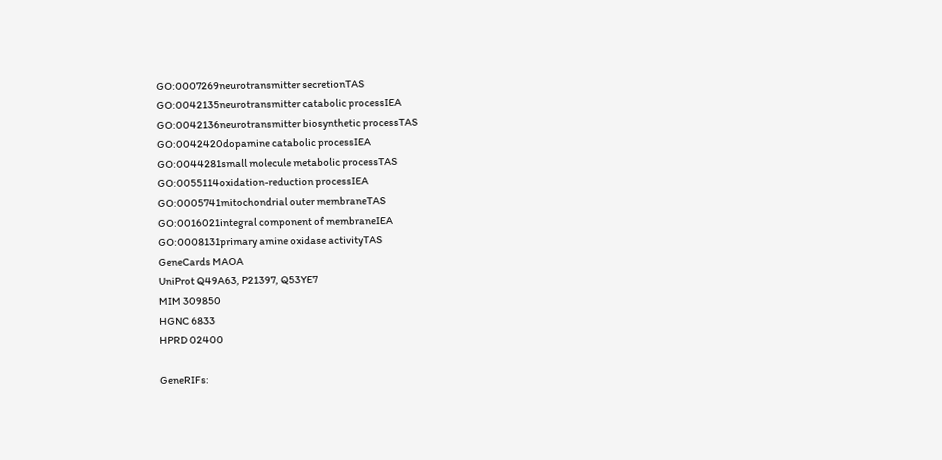GO:0007269neurotransmitter secretionTAS
GO:0042135neurotransmitter catabolic processIEA
GO:0042136neurotransmitter biosynthetic processTAS
GO:0042420dopamine catabolic processIEA
GO:0044281small molecule metabolic processTAS
GO:0055114oxidation-reduction processIEA
GO:0005741mitochondrial outer membraneTAS
GO:0016021integral component of membraneIEA
GO:0008131primary amine oxidase activityTAS
GeneCards MAOA
UniProt Q49A63, P21397, Q53YE7
MIM 309850
HGNC 6833
HPRD 02400

GeneRIFs: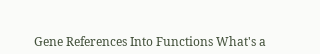Gene References Into Functions What's a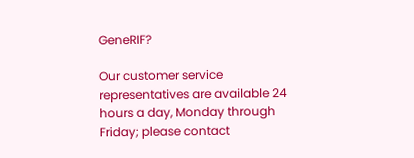GeneRIF?

Our customer service representatives are available 24 hours a day, Monday through Friday; please contact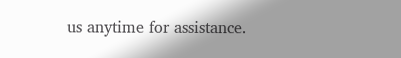us anytime for assistance.